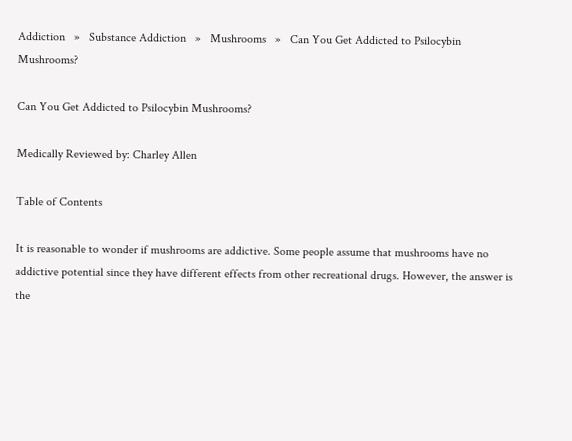Addiction   »   Substance Addiction   »   Mushrooms   »   Can You Get Addicted to Psilocybin Mushrooms?

Can You Get Addicted to Psilocybin Mushrooms?

Medically Reviewed by: Charley Allen

Table of Contents

It is reasonable to wonder if mushrooms are addictive. Some people assume that mushrooms have no addictive potential since they have different effects from other recreational drugs. However, the answer is the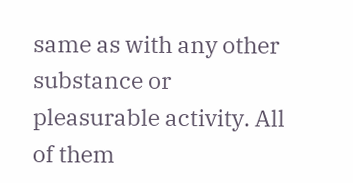same as with any other substance or pleasurable activity. All of them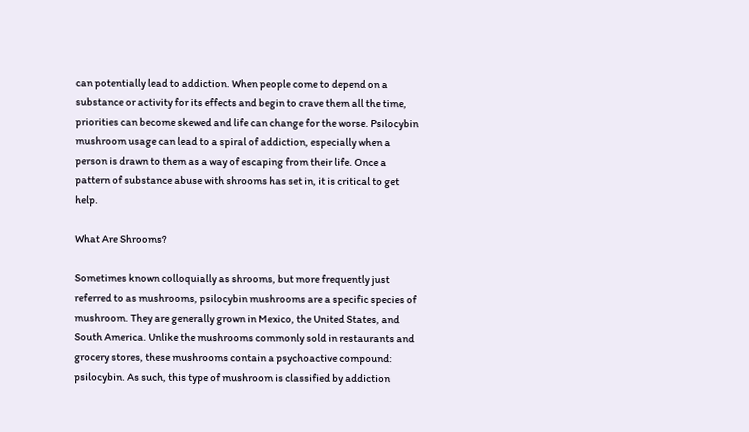can potentially lead to addiction. When people come to depend on a substance or activity for its effects and begin to crave them all the time, priorities can become skewed and life can change for the worse. Psilocybin mushroom usage can lead to a spiral of addiction, especially when a person is drawn to them as a way of escaping from their life. Once a pattern of substance abuse with shrooms has set in, it is critical to get help.

What Are Shrooms?

Sometimes known colloquially as shrooms, but more frequently just referred to as mushrooms, psilocybin mushrooms are a specific species of mushroom. They are generally grown in Mexico, the United States, and South America. Unlike the mushrooms commonly sold in restaurants and grocery stores, these mushrooms contain a psychoactive compound: psilocybin. As such, this type of mushroom is classified by addiction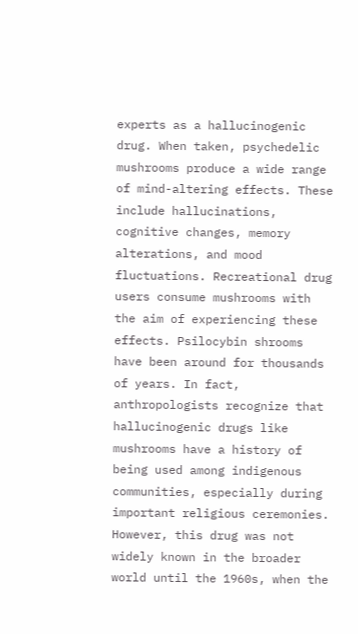experts as a hallucinogenic drug. When taken, psychedelic mushrooms produce a wide range of mind-altering effects. These include hallucinations, cognitive changes, memory alterations, and mood fluctuations. Recreational drug users consume mushrooms with the aim of experiencing these effects. Psilocybin shrooms have been around for thousands of years. In fact, anthropologists recognize that hallucinogenic drugs like mushrooms have a history of being used among indigenous communities, especially during important religious ceremonies. However, this drug was not widely known in the broader world until the 1960s, when the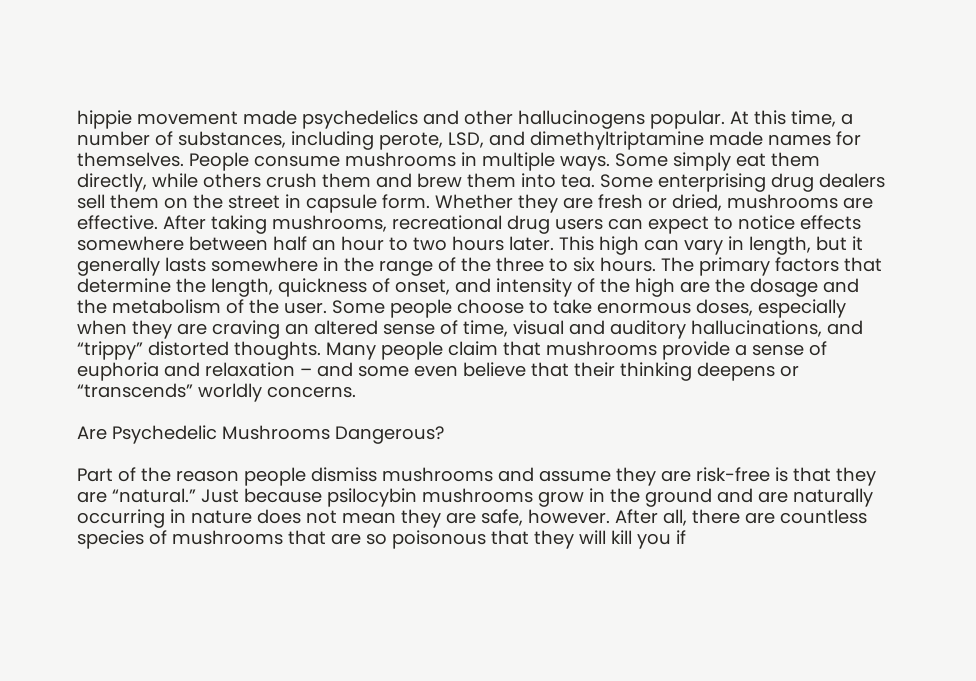hippie movement made psychedelics and other hallucinogens popular. At this time, a number of substances, including perote, LSD, and dimethyltriptamine made names for themselves. People consume mushrooms in multiple ways. Some simply eat them directly, while others crush them and brew them into tea. Some enterprising drug dealers sell them on the street in capsule form. Whether they are fresh or dried, mushrooms are effective. After taking mushrooms, recreational drug users can expect to notice effects somewhere between half an hour to two hours later. This high can vary in length, but it generally lasts somewhere in the range of the three to six hours. The primary factors that determine the length, quickness of onset, and intensity of the high are the dosage and the metabolism of the user. Some people choose to take enormous doses, especially when they are craving an altered sense of time, visual and auditory hallucinations, and “trippy” distorted thoughts. Many people claim that mushrooms provide a sense of euphoria and relaxation – and some even believe that their thinking deepens or “transcends” worldly concerns.

Are Psychedelic Mushrooms Dangerous?

Part of the reason people dismiss mushrooms and assume they are risk-free is that they are “natural.” Just because psilocybin mushrooms grow in the ground and are naturally occurring in nature does not mean they are safe, however. After all, there are countless species of mushrooms that are so poisonous that they will kill you if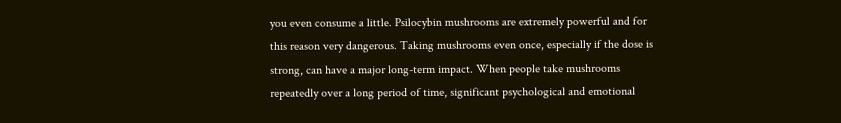you even consume a little. Psilocybin mushrooms are extremely powerful and for this reason very dangerous. Taking mushrooms even once, especially if the dose is strong, can have a major long-term impact. When people take mushrooms repeatedly over a long period of time, significant psychological and emotional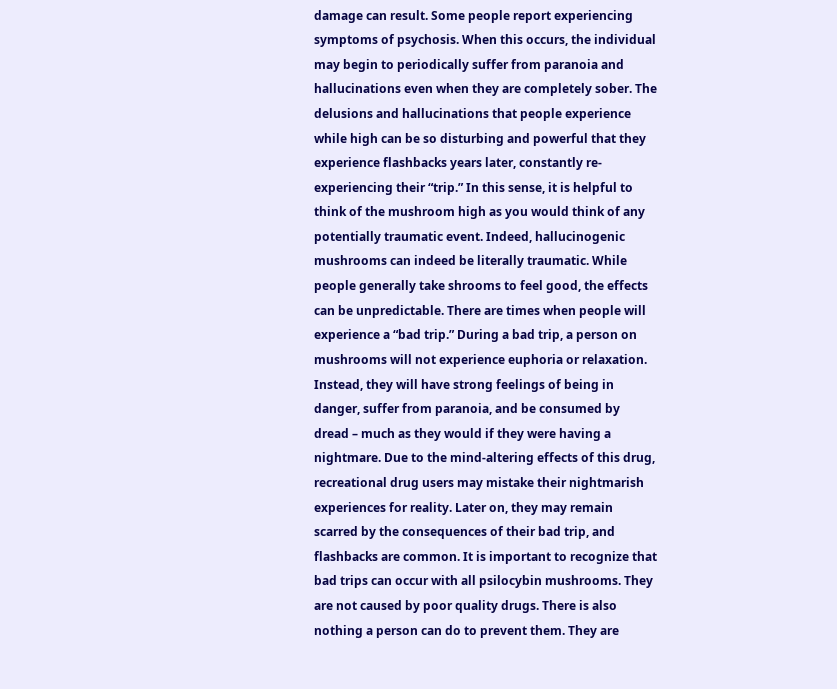damage can result. Some people report experiencing symptoms of psychosis. When this occurs, the individual may begin to periodically suffer from paranoia and hallucinations even when they are completely sober. The delusions and hallucinations that people experience while high can be so disturbing and powerful that they experience flashbacks years later, constantly re-experiencing their “trip.” In this sense, it is helpful to think of the mushroom high as you would think of any potentially traumatic event. Indeed, hallucinogenic mushrooms can indeed be literally traumatic. While people generally take shrooms to feel good, the effects can be unpredictable. There are times when people will experience a “bad trip.” During a bad trip, a person on mushrooms will not experience euphoria or relaxation. Instead, they will have strong feelings of being in danger, suffer from paranoia, and be consumed by dread – much as they would if they were having a nightmare. Due to the mind-altering effects of this drug, recreational drug users may mistake their nightmarish experiences for reality. Later on, they may remain scarred by the consequences of their bad trip, and flashbacks are common. It is important to recognize that bad trips can occur with all psilocybin mushrooms. They are not caused by poor quality drugs. There is also nothing a person can do to prevent them. They are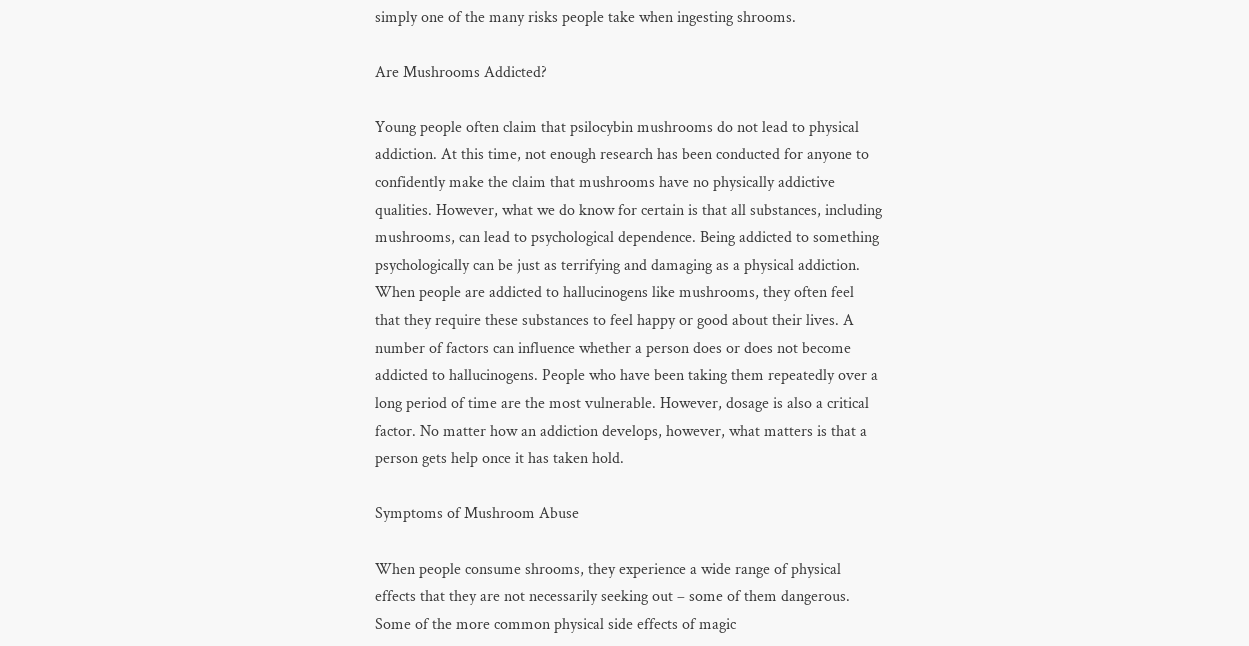simply one of the many risks people take when ingesting shrooms.

Are Mushrooms Addicted?

Young people often claim that psilocybin mushrooms do not lead to physical addiction. At this time, not enough research has been conducted for anyone to confidently make the claim that mushrooms have no physically addictive qualities. However, what we do know for certain is that all substances, including mushrooms, can lead to psychological dependence. Being addicted to something psychologically can be just as terrifying and damaging as a physical addiction. When people are addicted to hallucinogens like mushrooms, they often feel that they require these substances to feel happy or good about their lives. A number of factors can influence whether a person does or does not become addicted to hallucinogens. People who have been taking them repeatedly over a long period of time are the most vulnerable. However, dosage is also a critical factor. No matter how an addiction develops, however, what matters is that a person gets help once it has taken hold.

Symptoms of Mushroom Abuse

When people consume shrooms, they experience a wide range of physical effects that they are not necessarily seeking out – some of them dangerous. Some of the more common physical side effects of magic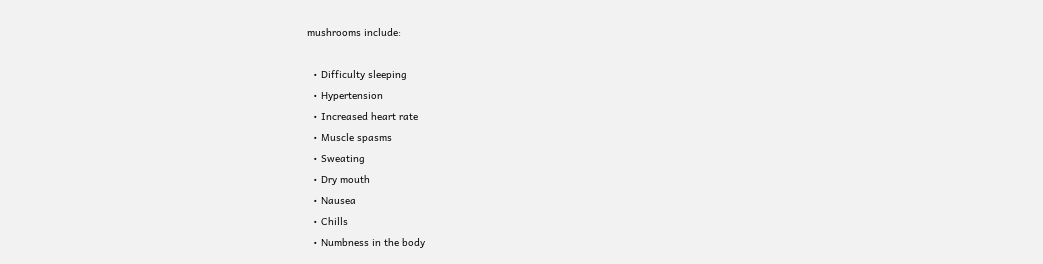mushrooms include:

  • Difficulty sleeping
  • Hypertension
  • Increased heart rate
  • Muscle spasms
  • Sweating
  • Dry mouth
  • Nausea
  • Chills
  • Numbness in the body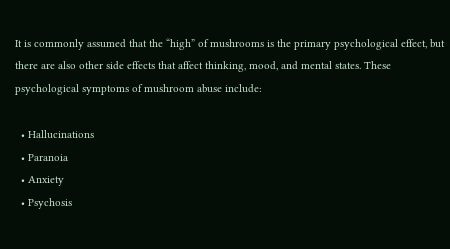It is commonly assumed that the “high” of mushrooms is the primary psychological effect, but there are also other side effects that affect thinking, mood, and mental states. These psychological symptoms of mushroom abuse include:

  • Hallucinations
  • Paranoia
  • Anxiety
  • Psychosis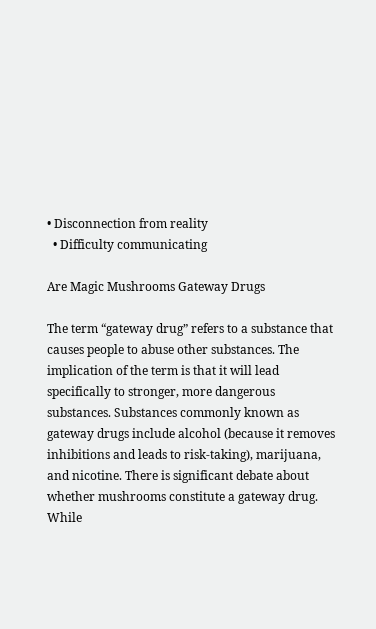• Disconnection from reality
  • Difficulty communicating

Are Magic Mushrooms Gateway Drugs

The term “gateway drug” refers to a substance that causes people to abuse other substances. The implication of the term is that it will lead specifically to stronger, more dangerous substances. Substances commonly known as gateway drugs include alcohol (because it removes inhibitions and leads to risk-taking), marijuana, and nicotine. There is significant debate about whether mushrooms constitute a gateway drug. While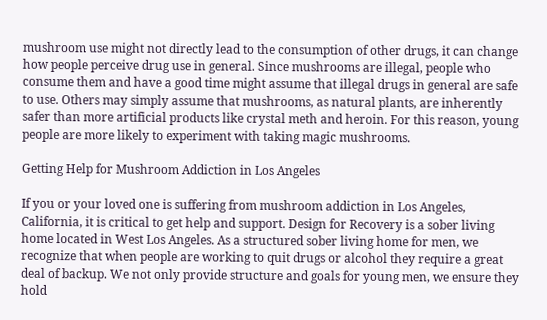mushroom use might not directly lead to the consumption of other drugs, it can change how people perceive drug use in general. Since mushrooms are illegal, people who consume them and have a good time might assume that illegal drugs in general are safe to use. Others may simply assume that mushrooms, as natural plants, are inherently safer than more artificial products like crystal meth and heroin. For this reason, young people are more likely to experiment with taking magic mushrooms.

Getting Help for Mushroom Addiction in Los Angeles

If you or your loved one is suffering from mushroom addiction in Los Angeles, California, it is critical to get help and support. Design for Recovery is a sober living home located in West Los Angeles. As a structured sober living home for men, we recognize that when people are working to quit drugs or alcohol they require a great deal of backup. We not only provide structure and goals for young men, we ensure they hold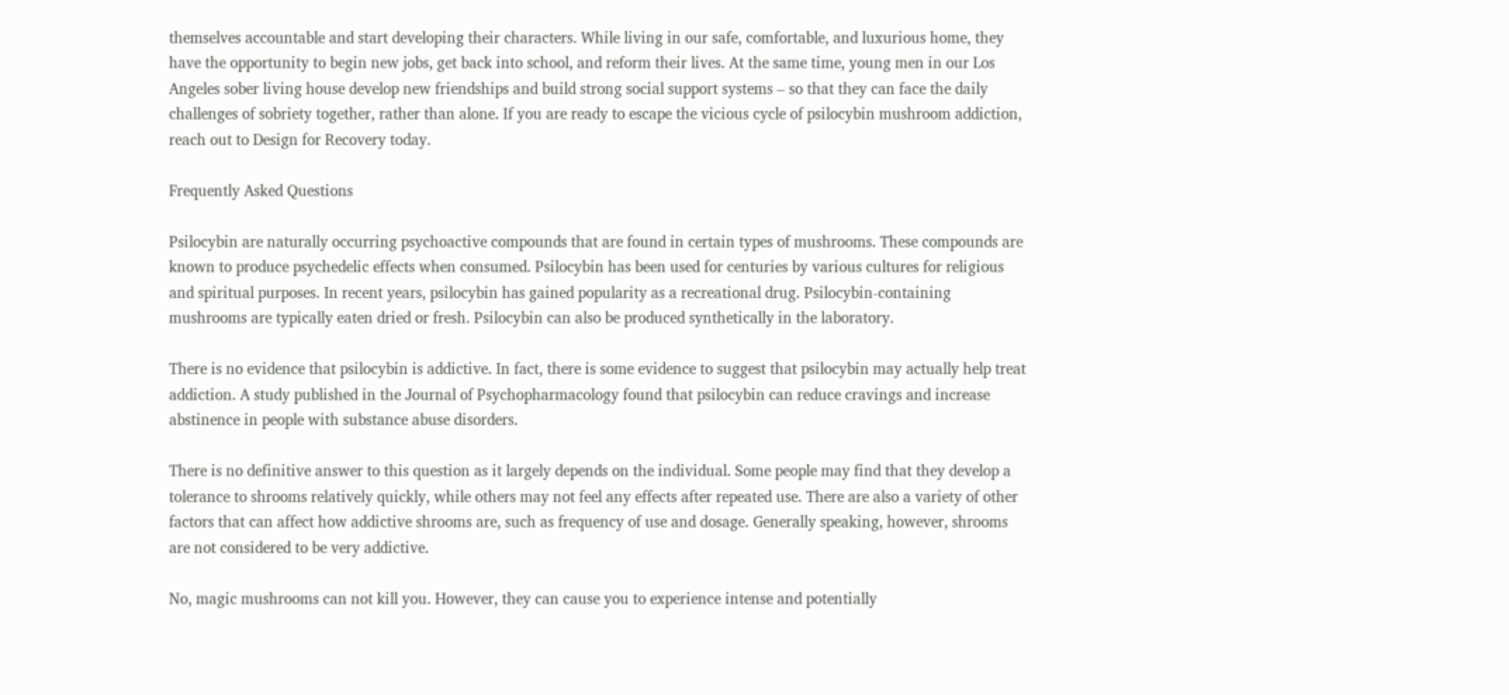themselves accountable and start developing their characters. While living in our safe, comfortable, and luxurious home, they have the opportunity to begin new jobs, get back into school, and reform their lives. At the same time, young men in our Los Angeles sober living house develop new friendships and build strong social support systems – so that they can face the daily challenges of sobriety together, rather than alone. If you are ready to escape the vicious cycle of psilocybin mushroom addiction, reach out to Design for Recovery today.

Frequently Asked Questions

Psilocybin are naturally occurring psychoactive compounds that are found in certain types of mushrooms. These compounds are known to produce psychedelic effects when consumed. Psilocybin has been used for centuries by various cultures for religious and spiritual purposes. In recent years, psilocybin has gained popularity as a recreational drug. Psilocybin-containing mushrooms are typically eaten dried or fresh. Psilocybin can also be produced synthetically in the laboratory.

There is no evidence that psilocybin is addictive. In fact, there is some evidence to suggest that psilocybin may actually help treat addiction. A study published in the Journal of Psychopharmacology found that psilocybin can reduce cravings and increase abstinence in people with substance abuse disorders.

There is no definitive answer to this question as it largely depends on the individual. Some people may find that they develop a tolerance to shrooms relatively quickly, while others may not feel any effects after repeated use. There are also a variety of other factors that can affect how addictive shrooms are, such as frequency of use and dosage. Generally speaking, however, shrooms are not considered to be very addictive.

No, magic mushrooms can not kill you. However, they can cause you to experience intense and potentially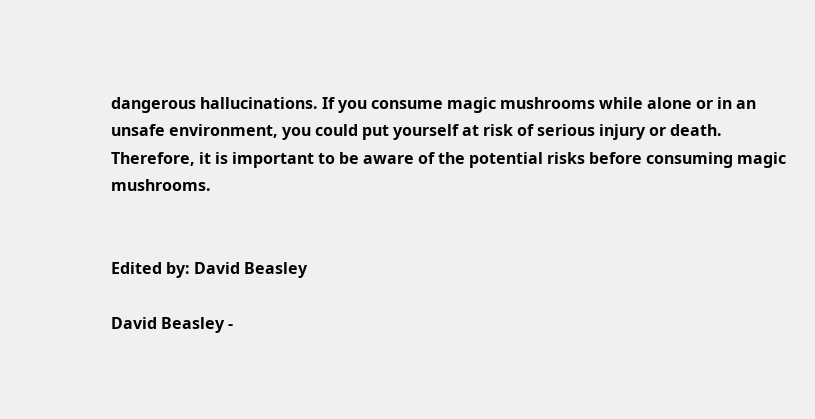dangerous hallucinations. If you consume magic mushrooms while alone or in an unsafe environment, you could put yourself at risk of serious injury or death. Therefore, it is important to be aware of the potential risks before consuming magic mushrooms.


Edited by: David Beasley

David Beasley -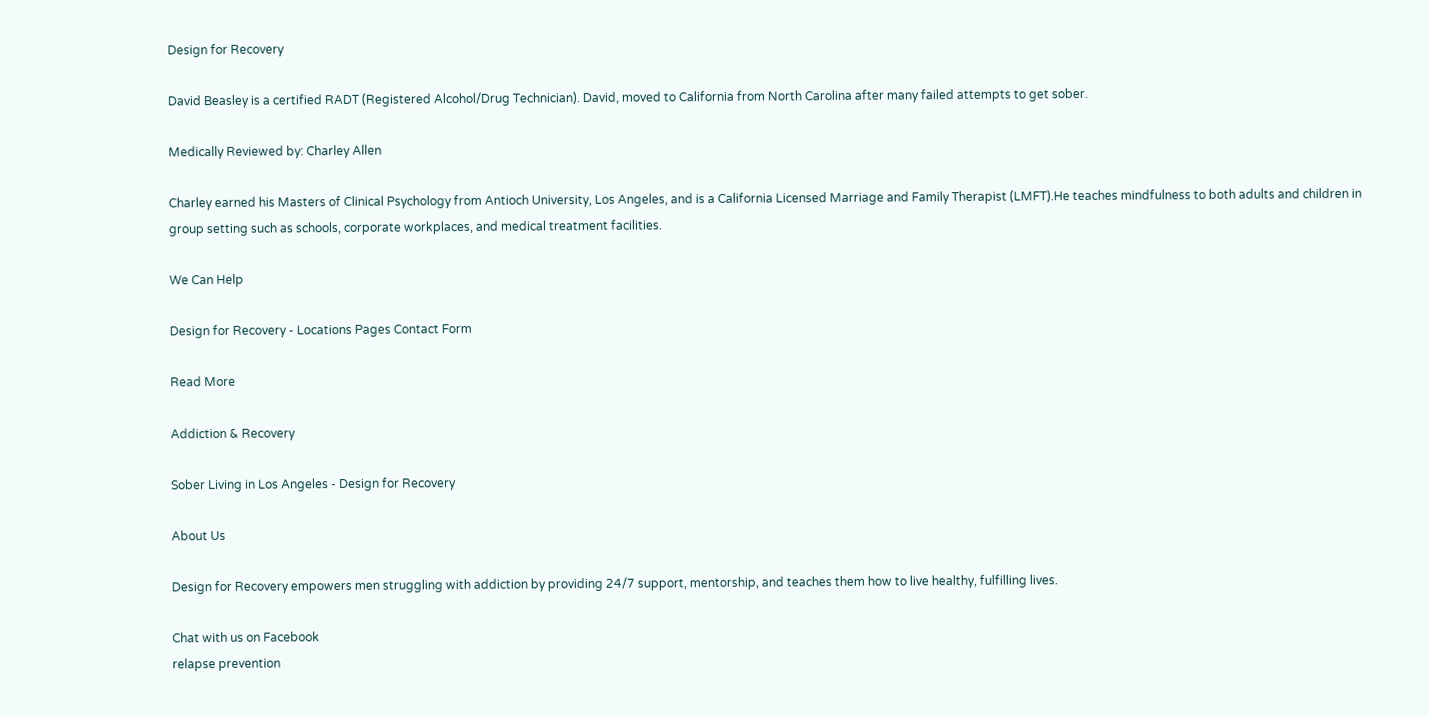Design for Recovery

David Beasley is a certified RADT (Registered Alcohol/Drug Technician). David, moved to California from North Carolina after many failed attempts to get sober.

Medically Reviewed by: Charley Allen

Charley earned his Masters of Clinical Psychology from Antioch University, Los Angeles, and is a California Licensed Marriage and Family Therapist (LMFT).He teaches mindfulness to both adults and children in group setting such as schools, corporate workplaces, and medical treatment facilities.

We Can Help

Design for Recovery - Locations Pages Contact Form

Read More

Addiction & Recovery

Sober Living in Los Angeles - Design for Recovery

About Us

Design for Recovery empowers men struggling with addiction by providing 24/7 support, mentorship, and teaches them how to live healthy, fulfilling lives.

Chat with us on Facebook
relapse prevention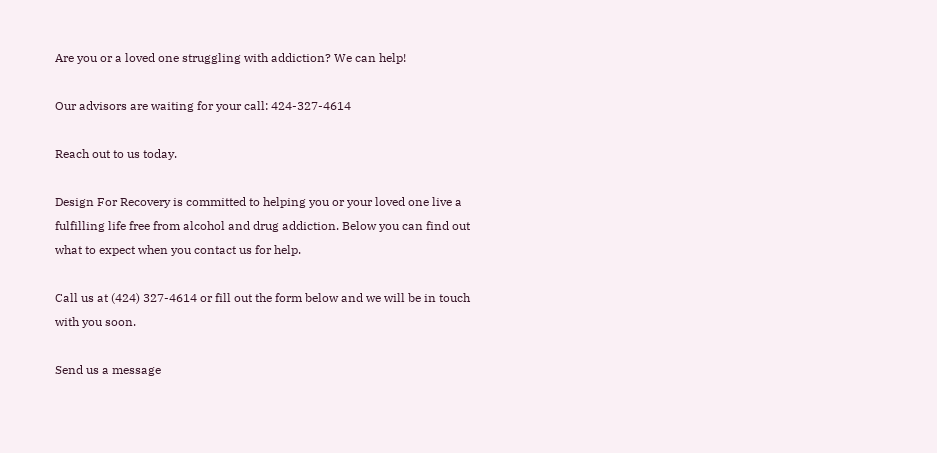Are you or a loved one struggling with addiction? We can help!

Our advisors are waiting for your call: 424-327-4614

Reach out to us today.

Design For Recovery is committed to helping you or your loved one live a fulfilling life free from alcohol and drug addiction. Below you can find out what to expect when you contact us for help.

Call us at (424) 327-4614 or fill out the form below and we will be in touch with you soon.

Send us a message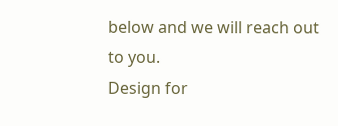below and we will reach out to you.
Design for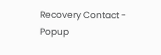Recovery Contact - Popup